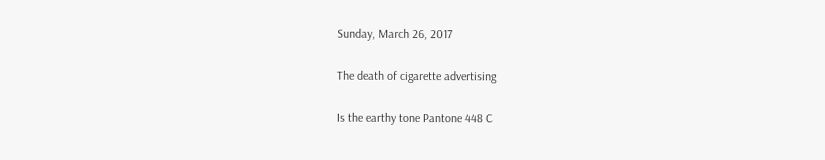Sunday, March 26, 2017

The death of cigarette advertising

Is the earthy tone Pantone 448 C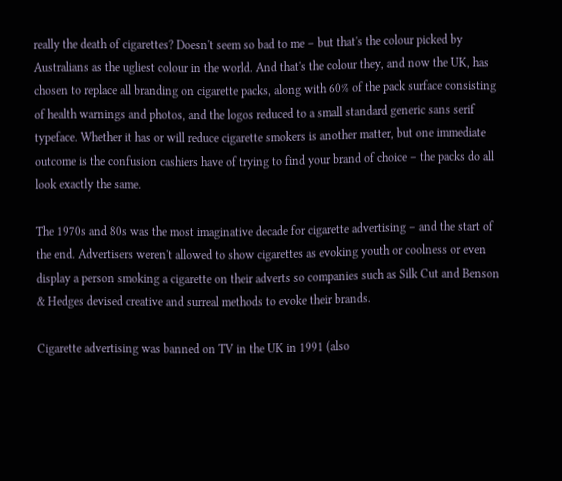really the death of cigarettes? Doesn't seem so bad to me – but that's the colour picked by Australians as the ugliest colour in the world. And that's the colour they, and now the UK, has chosen to replace all branding on cigarette packs, along with 60% of the pack surface consisting of health warnings and photos, and the logos reduced to a small standard generic sans serif typeface. Whether it has or will reduce cigarette smokers is another matter, but one immediate outcome is the confusion cashiers have of trying to find your brand of choice – the packs do all look exactly the same.

The 1970s and 80s was the most imaginative decade for cigarette advertising – and the start of the end. Advertisers weren't allowed to show cigarettes as evoking youth or coolness or even display a person smoking a cigarette on their adverts so companies such as Silk Cut and Benson & Hedges devised creative and surreal methods to evoke their brands.

Cigarette advertising was banned on TV in the UK in 1991 (also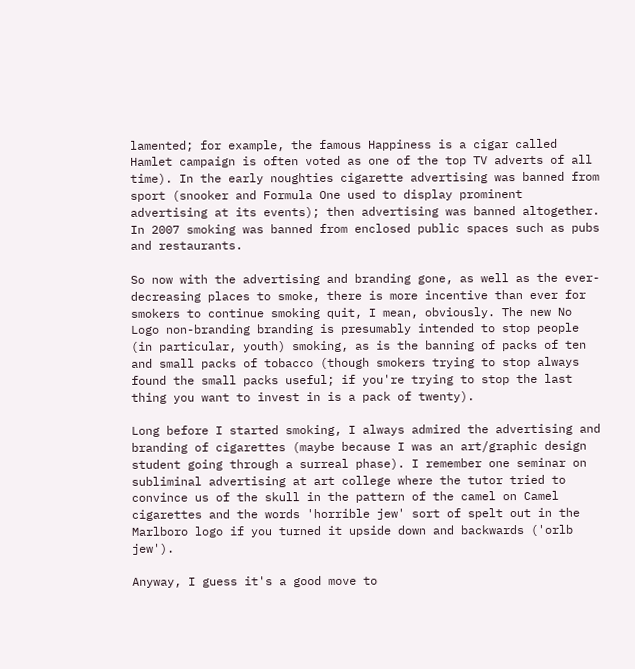lamented; for example, the famous Happiness is a cigar called Hamlet campaign is often voted as one of the top TV adverts of all time). In the early noughties cigarette advertising was banned from sport (snooker and Formula One used to display prominent advertising at its events); then advertising was banned altogether. In 2007 smoking was banned from enclosed public spaces such as pubs and restaurants.

So now with the advertising and branding gone, as well as the ever-decreasing places to smoke, there is more incentive than ever for smokers to continue smoking quit, I mean, obviously. The new No Logo non-branding branding is presumably intended to stop people (in particular, youth) smoking, as is the banning of packs of ten and small packs of tobacco (though smokers trying to stop always found the small packs useful; if you're trying to stop the last thing you want to invest in is a pack of twenty).

Long before I started smoking, I always admired the advertising and branding of cigarettes (maybe because I was an art/graphic design student going through a surreal phase). I remember one seminar on subliminal advertising at art college where the tutor tried to convince us of the skull in the pattern of the camel on Camel cigarettes and the words 'horrible jew' sort of spelt out in the Marlboro logo if you turned it upside down and backwards ('orlb jew').

Anyway, I guess it's a good move to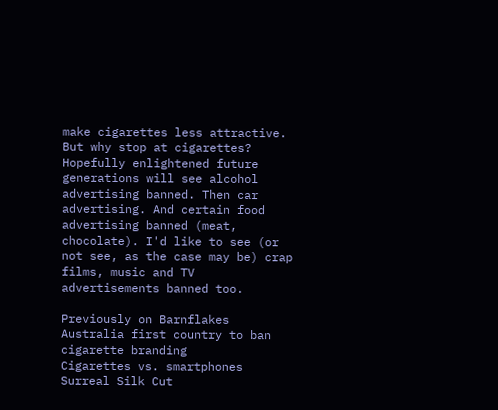make cigarettes less attractive. But why stop at cigarettes? Hopefully enlightened future generations will see alcohol advertising banned. Then car advertising. And certain food advertising banned (meat, chocolate). I'd like to see (or not see, as the case may be) crap films, music and TV advertisements banned too.

Previously on Barnflakes
Australia first country to ban cigarette branding
Cigarettes vs. smartphones
Surreal Silk Cut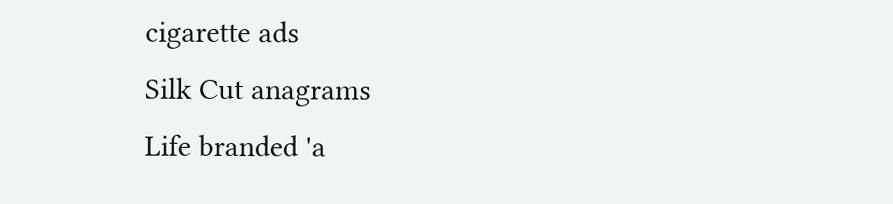cigarette ads
Silk Cut anagrams
Life branded 'a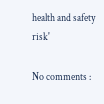health and safety risk'

No comments :